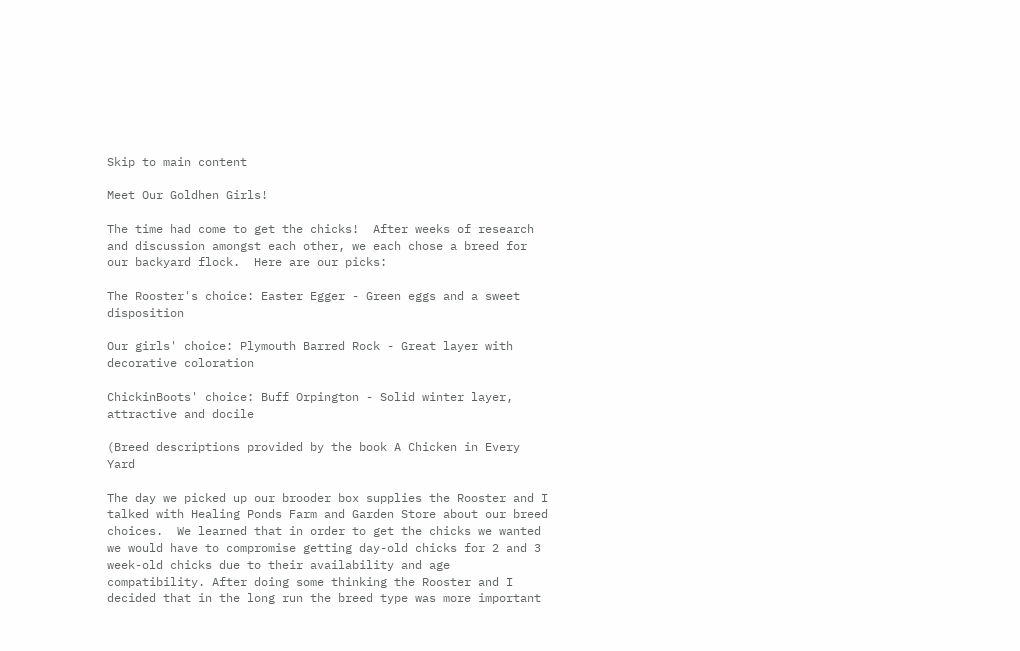Skip to main content

Meet Our Goldhen Girls!

The time had come to get the chicks!  After weeks of research and discussion amongst each other, we each chose a breed for our backyard flock.  Here are our picks:

The Rooster's choice: Easter Egger - Green eggs and a sweet disposition

Our girls' choice: Plymouth Barred Rock - Great layer with decorative coloration

ChickinBoots' choice: Buff Orpington - Solid winter layer, attractive and docile

(Breed descriptions provided by the book A Chicken in Every Yard

The day we picked up our brooder box supplies the Rooster and I talked with Healing Ponds Farm and Garden Store about our breed choices.  We learned that in order to get the chicks we wanted we would have to compromise getting day-old chicks for 2 and 3 week-old chicks due to their availability and age compatibility. After doing some thinking the Rooster and I decided that in the long run the breed type was more important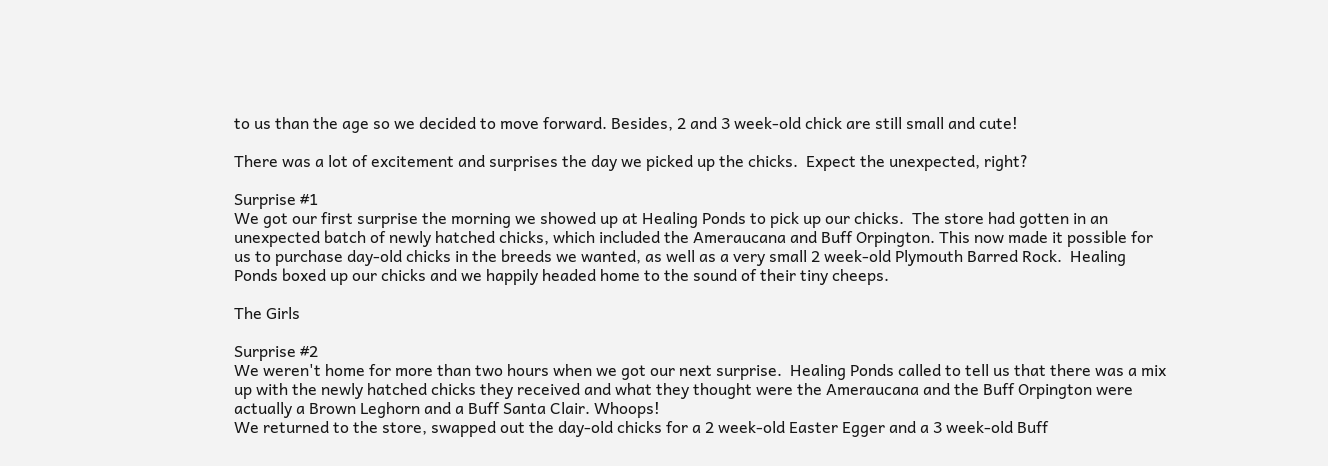to us than the age so we decided to move forward. Besides, 2 and 3 week-old chick are still small and cute!

There was a lot of excitement and surprises the day we picked up the chicks.  Expect the unexpected, right?

Surprise #1
We got our first surprise the morning we showed up at Healing Ponds to pick up our chicks.  The store had gotten in an unexpected batch of newly hatched chicks, which included the Ameraucana and Buff Orpington. This now made it possible for us to purchase day-old chicks in the breeds we wanted, as well as a very small 2 week-old Plymouth Barred Rock.  Healing Ponds boxed up our chicks and we happily headed home to the sound of their tiny cheeps.

The Girls

Surprise #2
We weren't home for more than two hours when we got our next surprise.  Healing Ponds called to tell us that there was a mix up with the newly hatched chicks they received and what they thought were the Ameraucana and the Buff Orpington were actually a Brown Leghorn and a Buff Santa Clair. Whoops!
We returned to the store, swapped out the day-old chicks for a 2 week-old Easter Egger and a 3 week-old Buff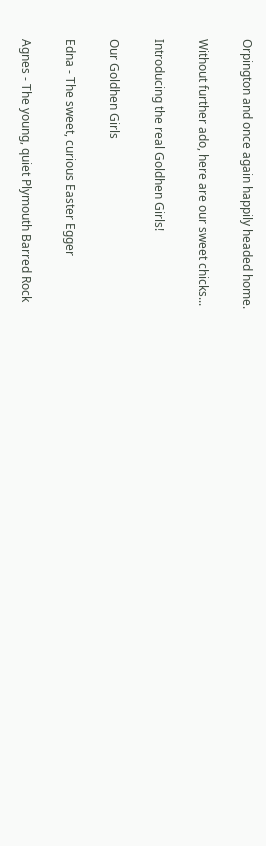Orpington and once again happily headed home.

Without further ado, here are our sweet chicks...

Introducing the real Goldhen Girls!

Our Goldhen Girls

Edna - The sweet, curious Easter Egger

Agnes - The young, quiet Plymouth Barred Rock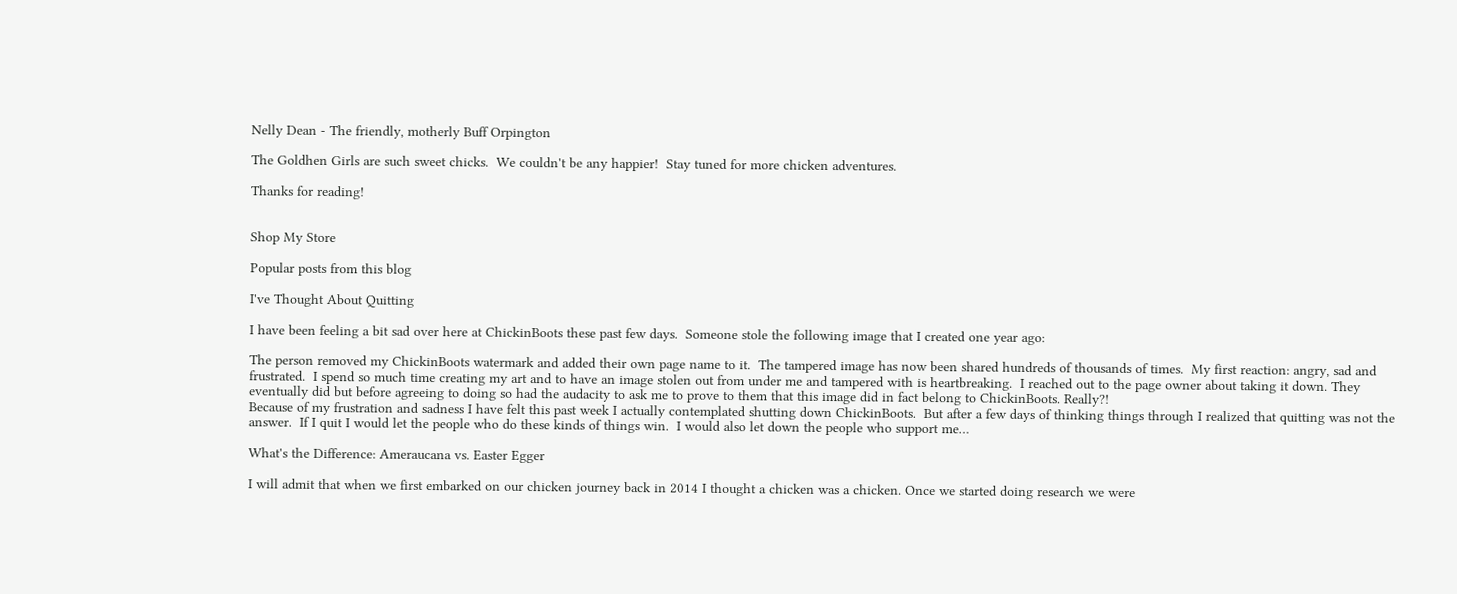Nelly Dean - The friendly, motherly Buff Orpington

The Goldhen Girls are such sweet chicks.  We couldn't be any happier!  Stay tuned for more chicken adventures.

Thanks for reading!


Shop My Store

Popular posts from this blog

I've Thought About Quitting

I have been feeling a bit sad over here at ChickinBoots these past few days.  Someone stole the following image that I created one year ago:

The person removed my ChickinBoots watermark and added their own page name to it.  The tampered image has now been shared hundreds of thousands of times.  My first reaction: angry, sad and frustrated.  I spend so much time creating my art and to have an image stolen out from under me and tampered with is heartbreaking.  I reached out to the page owner about taking it down. They eventually did but before agreeing to doing so had the audacity to ask me to prove to them that this image did in fact belong to ChickinBoots. Really?!
Because of my frustration and sadness I have felt this past week I actually contemplated shutting down ChickinBoots.  But after a few days of thinking things through I realized that quitting was not the answer.  If I quit I would let the people who do these kinds of things win.  I would also let down the people who support me…

What's the Difference: Ameraucana vs. Easter Egger

I will admit that when we first embarked on our chicken journey back in 2014 I thought a chicken was a chicken. Once we started doing research we were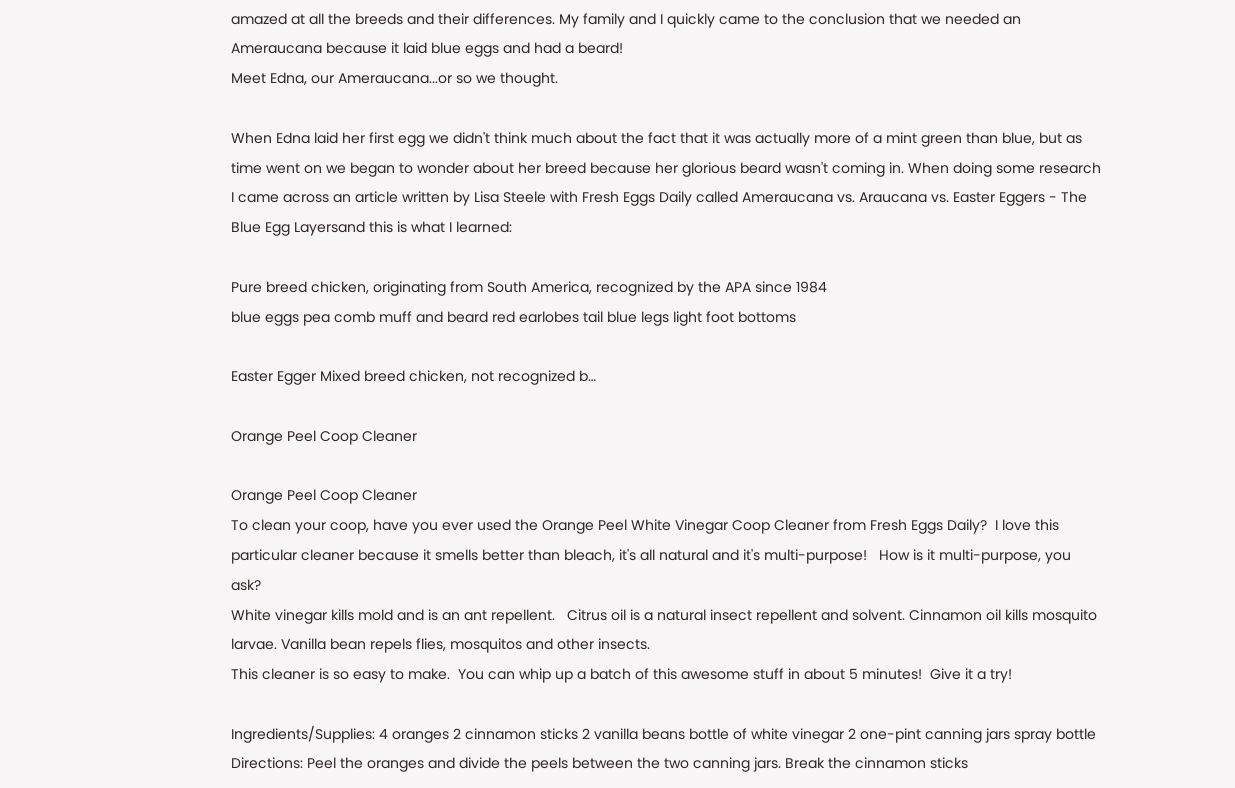amazed at all the breeds and their differences. My family and I quickly came to the conclusion that we needed an Ameraucana because it laid blue eggs and had a beard!
Meet Edna, our Ameraucana...or so we thought.

When Edna laid her first egg we didn't think much about the fact that it was actually more of a mint green than blue, but as time went on we began to wonder about her breed because her glorious beard wasn't coming in. When doing some research I came across an article written by Lisa Steele with Fresh Eggs Daily called Ameraucana vs. Araucana vs. Easter Eggers - The Blue Egg Layersand this is what I learned:

Pure breed chicken, originating from South America, recognized by the APA since 1984
blue eggs pea comb muff and beard red earlobes tail blue legs light foot bottoms

Easter Egger Mixed breed chicken, not recognized b…

Orange Peel Coop Cleaner

Orange Peel Coop Cleaner
To clean your coop, have you ever used the Orange Peel White Vinegar Coop Cleaner from Fresh Eggs Daily?  I love this particular cleaner because it smells better than bleach, it's all natural and it's multi-purpose!   How is it multi-purpose, you ask?
White vinegar kills mold and is an ant repellent.   Citrus oil is a natural insect repellent and solvent. Cinnamon oil kills mosquito larvae. Vanilla bean repels flies, mosquitos and other insects.
This cleaner is so easy to make.  You can whip up a batch of this awesome stuff in about 5 minutes!  Give it a try!

Ingredients/Supplies: 4 oranges 2 cinnamon sticks 2 vanilla beans bottle of white vinegar 2 one-pint canning jars spray bottle
Directions: Peel the oranges and divide the peels between the two canning jars. Break the cinnamon sticks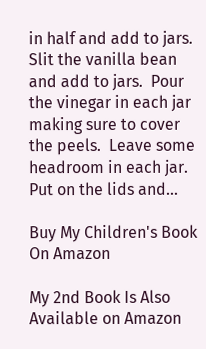in half and add to jars.  Slit the vanilla bean and add to jars.  Pour the vinegar in each jar making sure to cover the peels.  Leave some headroom in each jar.  Put on the lids and…

Buy My Children's Book On Amazon

My 2nd Book Is Also Available on Amazon